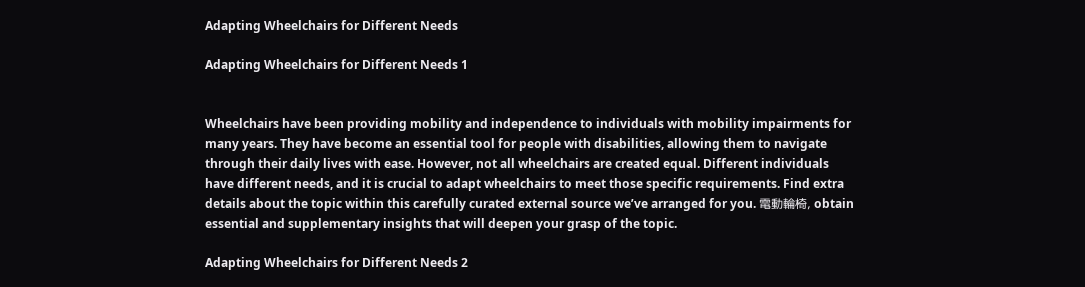Adapting Wheelchairs for Different Needs

Adapting Wheelchairs for Different Needs 1


Wheelchairs have been providing mobility and independence to individuals with mobility impairments for many years. They have become an essential tool for people with disabilities, allowing them to navigate through their daily lives with ease. However, not all wheelchairs are created equal. Different individuals have different needs, and it is crucial to adapt wheelchairs to meet those specific requirements. Find extra details about the topic within this carefully curated external source we’ve arranged for you. 電動輪椅, obtain essential and supplementary insights that will deepen your grasp of the topic.

Adapting Wheelchairs for Different Needs 2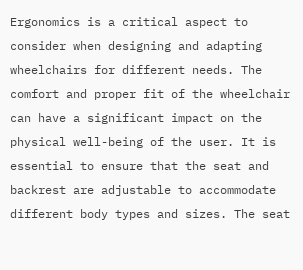Ergonomics is a critical aspect to consider when designing and adapting wheelchairs for different needs. The comfort and proper fit of the wheelchair can have a significant impact on the physical well-being of the user. It is essential to ensure that the seat and backrest are adjustable to accommodate different body types and sizes. The seat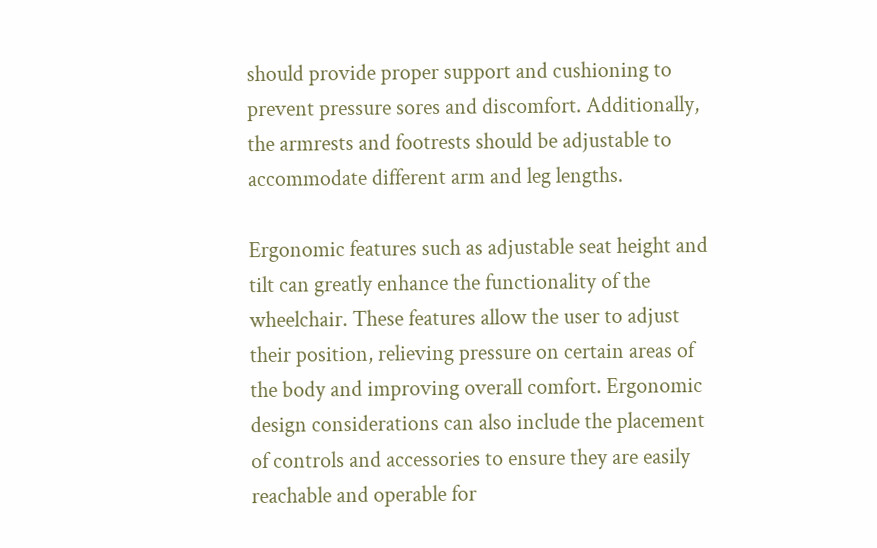should provide proper support and cushioning to prevent pressure sores and discomfort. Additionally, the armrests and footrests should be adjustable to accommodate different arm and leg lengths.

Ergonomic features such as adjustable seat height and tilt can greatly enhance the functionality of the wheelchair. These features allow the user to adjust their position, relieving pressure on certain areas of the body and improving overall comfort. Ergonomic design considerations can also include the placement of controls and accessories to ensure they are easily reachable and operable for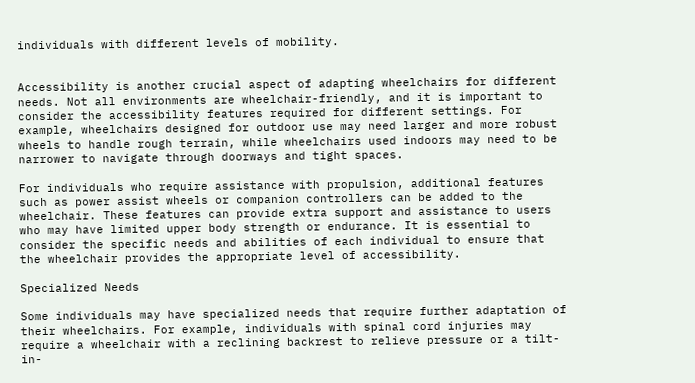individuals with different levels of mobility.


Accessibility is another crucial aspect of adapting wheelchairs for different needs. Not all environments are wheelchair-friendly, and it is important to consider the accessibility features required for different settings. For example, wheelchairs designed for outdoor use may need larger and more robust wheels to handle rough terrain, while wheelchairs used indoors may need to be narrower to navigate through doorways and tight spaces.

For individuals who require assistance with propulsion, additional features such as power assist wheels or companion controllers can be added to the wheelchair. These features can provide extra support and assistance to users who may have limited upper body strength or endurance. It is essential to consider the specific needs and abilities of each individual to ensure that the wheelchair provides the appropriate level of accessibility.

Specialized Needs

Some individuals may have specialized needs that require further adaptation of their wheelchairs. For example, individuals with spinal cord injuries may require a wheelchair with a reclining backrest to relieve pressure or a tilt-in-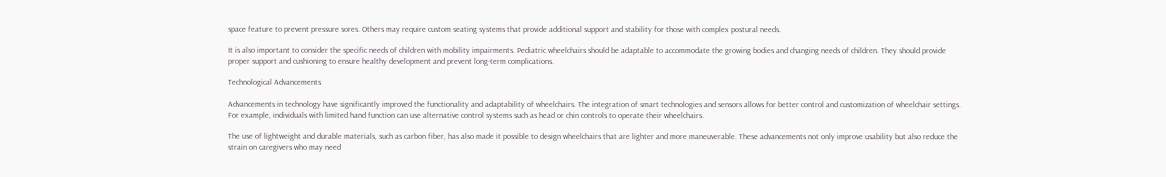space feature to prevent pressure sores. Others may require custom seating systems that provide additional support and stability for those with complex postural needs.

It is also important to consider the specific needs of children with mobility impairments. Pediatric wheelchairs should be adaptable to accommodate the growing bodies and changing needs of children. They should provide proper support and cushioning to ensure healthy development and prevent long-term complications.

Technological Advancements

Advancements in technology have significantly improved the functionality and adaptability of wheelchairs. The integration of smart technologies and sensors allows for better control and customization of wheelchair settings. For example, individuals with limited hand function can use alternative control systems such as head or chin controls to operate their wheelchairs.

The use of lightweight and durable materials, such as carbon fiber, has also made it possible to design wheelchairs that are lighter and more maneuverable. These advancements not only improve usability but also reduce the strain on caregivers who may need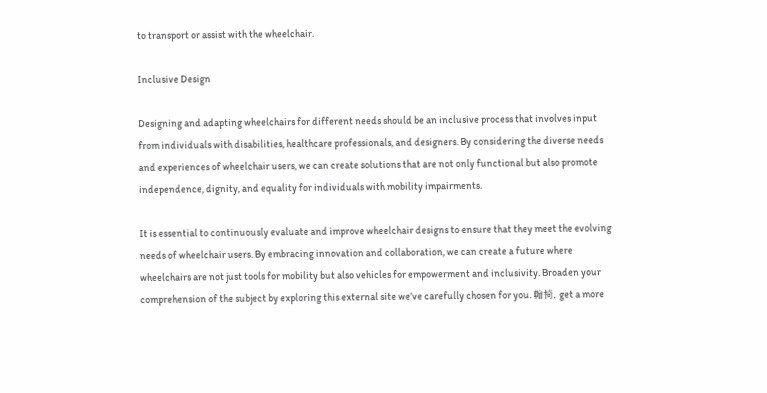to transport or assist with the wheelchair.

Inclusive Design

Designing and adapting wheelchairs for different needs should be an inclusive process that involves input from individuals with disabilities, healthcare professionals, and designers. By considering the diverse needs and experiences of wheelchair users, we can create solutions that are not only functional but also promote independence, dignity, and equality for individuals with mobility impairments.

It is essential to continuously evaluate and improve wheelchair designs to ensure that they meet the evolving needs of wheelchair users. By embracing innovation and collaboration, we can create a future where wheelchairs are not just tools for mobility but also vehicles for empowerment and inclusivity. Broaden your comprehension of the subject by exploring this external site we’ve carefully chosen for you. 輪椅, get a more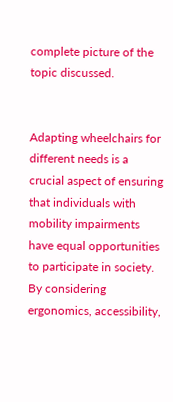complete picture of the topic discussed.


Adapting wheelchairs for different needs is a crucial aspect of ensuring that individuals with mobility impairments have equal opportunities to participate in society. By considering ergonomics, accessibility,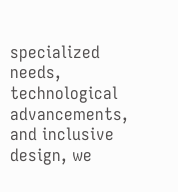specialized needs, technological advancements, and inclusive design, we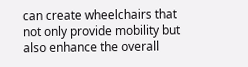can create wheelchairs that not only provide mobility but also enhance the overall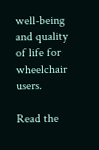well-being and quality of life for wheelchair users.

Read the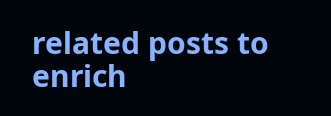related posts to enrich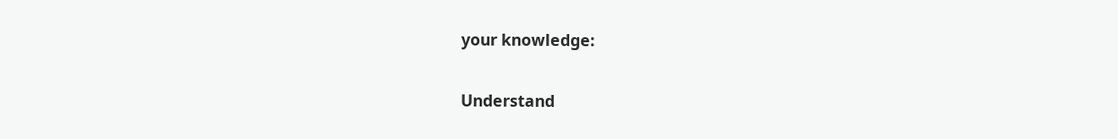your knowledge:

Understand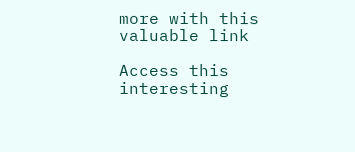more with this valuable link

Access this interesting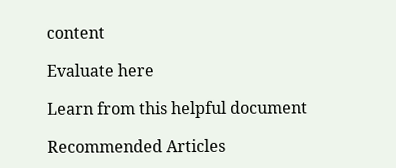content

Evaluate here

Learn from this helpful document

Recommended Articles